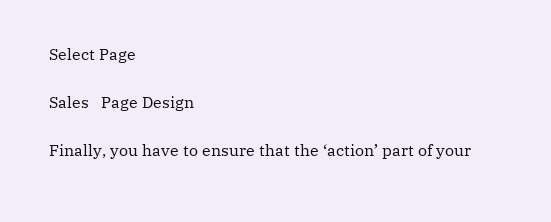Select Page

Sales   Page Design

Finally, you have to ensure that the ‘action’ part of your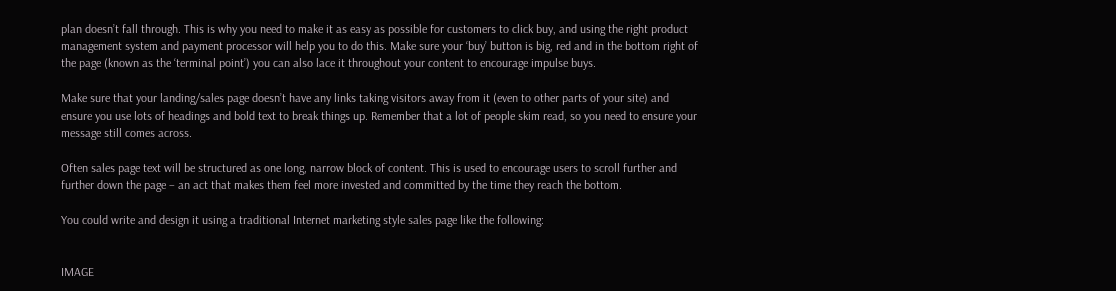plan doesn’t fall through. This is why you need to make it as easy as possible for customers to click buy, and using the right product management system and payment processor will help you to do this. Make sure your ‘buy’ button is big, red and in the bottom right of the page (known as the ‘terminal point’) you can also lace it throughout your content to encourage impulse buys.

Make sure that your landing/sales page doesn’t have any links taking visitors away from it (even to other parts of your site) and ensure you use lots of headings and bold text to break things up. Remember that a lot of people skim read, so you need to ensure your message still comes across.

Often sales page text will be structured as one long, narrow block of content. This is used to encourage users to scroll further and further down the page – an act that makes them feel more invested and committed by the time they reach the bottom.

You could write and design it using a traditional Internet marketing style sales page like the following:


IMAGE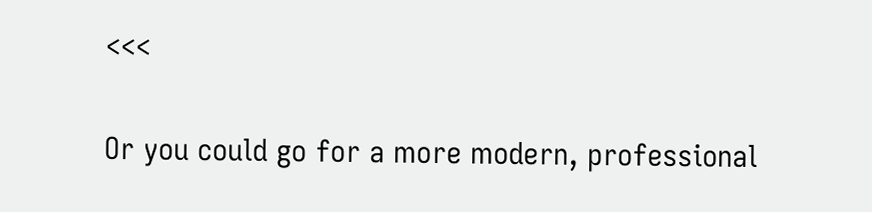<<<

Or you could go for a more modern, professional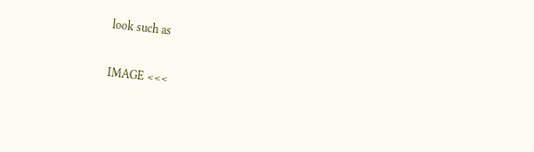look such as

IMAGE <<<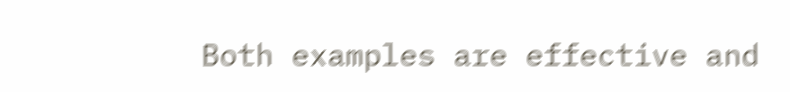Both examples are effective and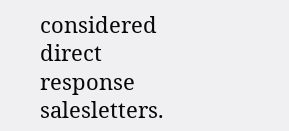considered direct response salesletters.